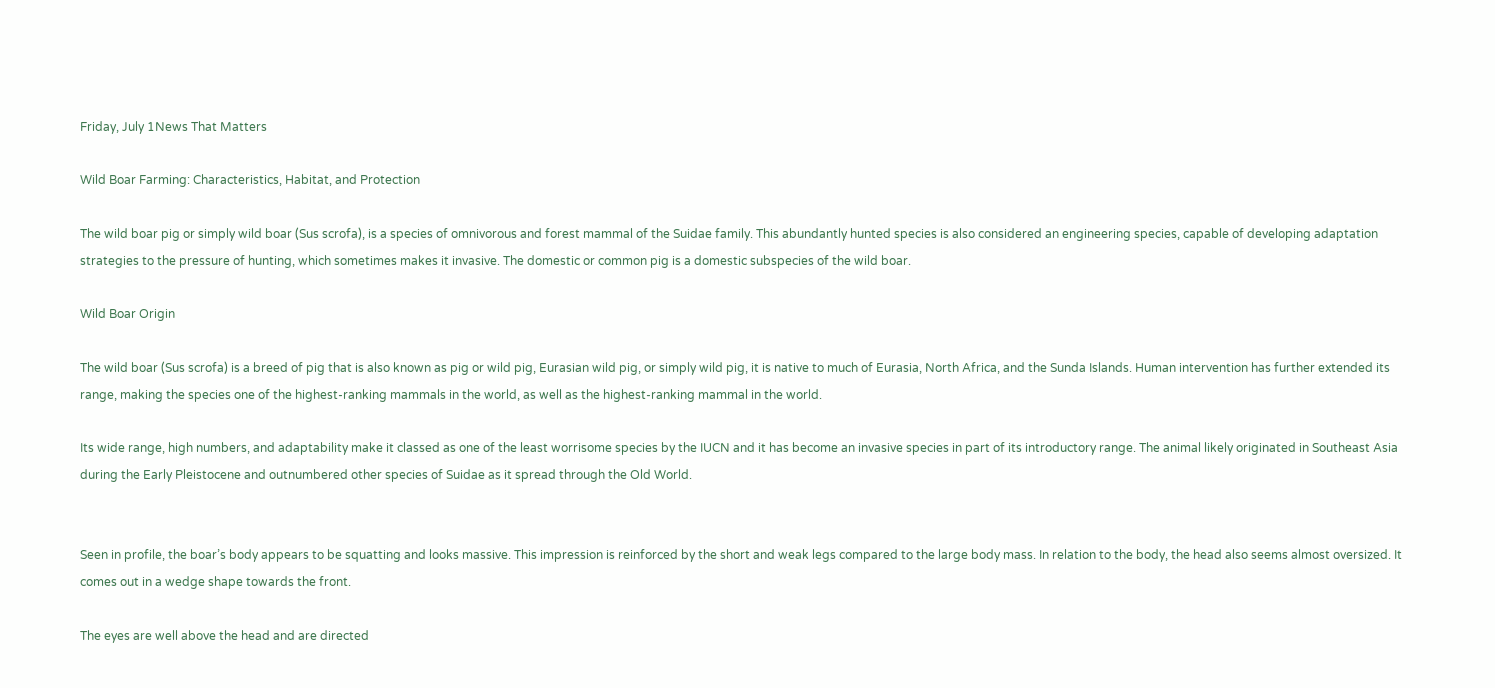Friday, July 1News That Matters

Wild Boar Farming: Characteristics, Habitat, and Protection

The wild boar pig or simply wild boar (Sus scrofa), is a species of omnivorous and forest mammal of the Suidae family. This abundantly hunted species is also considered an engineering species, capable of developing adaptation strategies to the pressure of hunting, which sometimes makes it invasive. The domestic or common pig is a domestic subspecies of the wild boar.

Wild Boar Origin

The wild boar (Sus scrofa) is a breed of pig that is also known as pig or wild pig, Eurasian wild pig, or simply wild pig, it is native to much of Eurasia, North Africa, and the Sunda Islands. Human intervention has further extended its range, making the species one of the highest-ranking mammals in the world, as well as the highest-ranking mammal in the world.

Its wide range, high numbers, and adaptability make it classed as one of the least worrisome species by the IUCN and it has become an invasive species in part of its introductory range. The animal likely originated in Southeast Asia during the Early Pleistocene and outnumbered other species of Suidae as it spread through the Old World.


Seen in profile, the boar’s body appears to be squatting and looks massive. This impression is reinforced by the short and weak legs compared to the large body mass. In relation to the body, the head also seems almost oversized. It comes out in a wedge shape towards the front.

The eyes are well above the head and are directed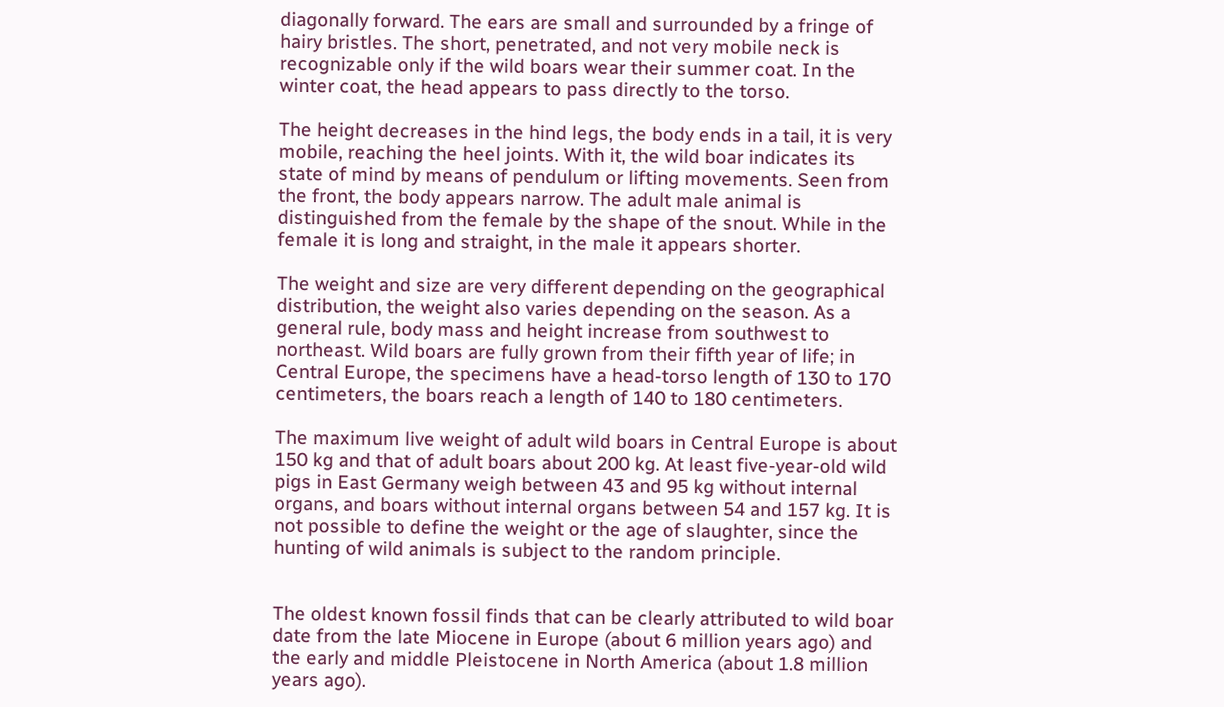diagonally forward. The ears are small and surrounded by a fringe of hairy bristles. The short, penetrated, and not very mobile neck is recognizable only if the wild boars wear their summer coat. In the winter coat, the head appears to pass directly to the torso.

The height decreases in the hind legs, the body ends in a tail, it is very mobile, reaching the heel joints. With it, the wild boar indicates its state of mind by means of pendulum or lifting movements. Seen from the front, the body appears narrow. The adult male animal is distinguished from the female by the shape of the snout. While in the female it is long and straight, in the male it appears shorter.

The weight and size are very different depending on the geographical distribution, the weight also varies depending on the season. As a general rule, body mass and height increase from southwest to northeast. Wild boars are fully grown from their fifth year of life; in Central Europe, the specimens have a head-torso length of 130 to 170 centimeters, the boars reach a length of 140 to 180 centimeters.

The maximum live weight of adult wild boars in Central Europe is about 150 kg and that of adult boars about 200 kg. At least five-year-old wild pigs in East Germany weigh between 43 and 95 kg without internal organs, and boars without internal organs between 54 and 157 kg. It is not possible to define the weight or the age of slaughter, since the hunting of wild animals is subject to the random principle.


The oldest known fossil finds that can be clearly attributed to wild boar date from the late Miocene in Europe (about 6 million years ago) and the early and middle Pleistocene in North America (about 1.8 million years ago).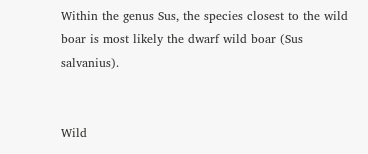Within the genus Sus, the species closest to the wild boar is most likely the dwarf wild boar (Sus salvanius).


Wild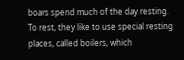boars spend much of the day resting. To rest, they like to use special resting places, called boilers, which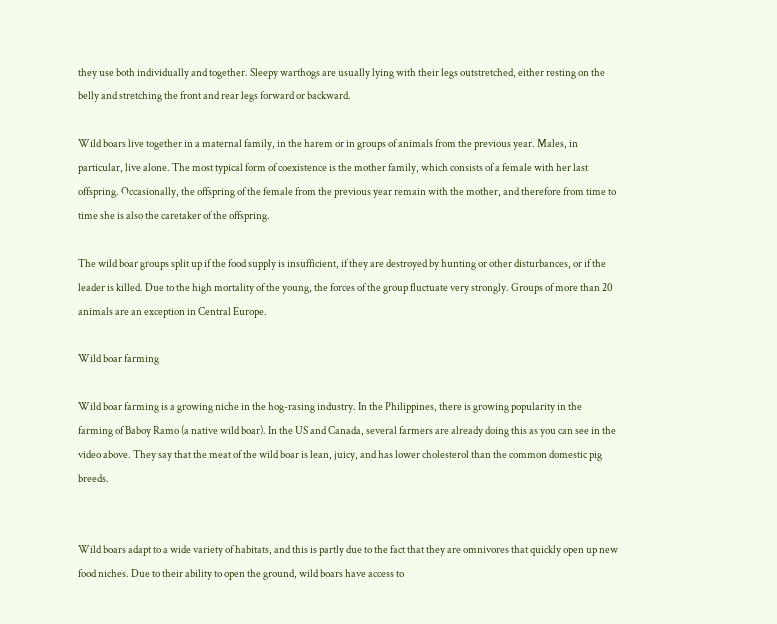they use both individually and together. Sleepy warthogs are usually lying with their legs outstretched, either resting on the belly and stretching the front and rear legs forward or backward.

Wild boars live together in a maternal family, in the harem or in groups of animals from the previous year. Males, in particular, live alone. The most typical form of coexistence is the mother family, which consists of a female with her last offspring. Occasionally, the offspring of the female from the previous year remain with the mother, and therefore from time to time she is also the caretaker of the offspring.

The wild boar groups split up if the food supply is insufficient, if they are destroyed by hunting or other disturbances, or if the leader is killed. Due to the high mortality of the young, the forces of the group fluctuate very strongly. Groups of more than 20 animals are an exception in Central Europe.

Wild boar farming

Wild boar farming is a growing niche in the hog-rasing industry. In the Philippines, there is growing popularity in the farming of Baboy Ramo (a native wild boar). In the US and Canada, several farmers are already doing this as you can see in the video above. They say that the meat of the wild boar is lean, juicy, and has lower cholesterol than the common domestic pig breeds.


Wild boars adapt to a wide variety of habitats, and this is partly due to the fact that they are omnivores that quickly open up new food niches. Due to their ability to open the ground, wild boars have access to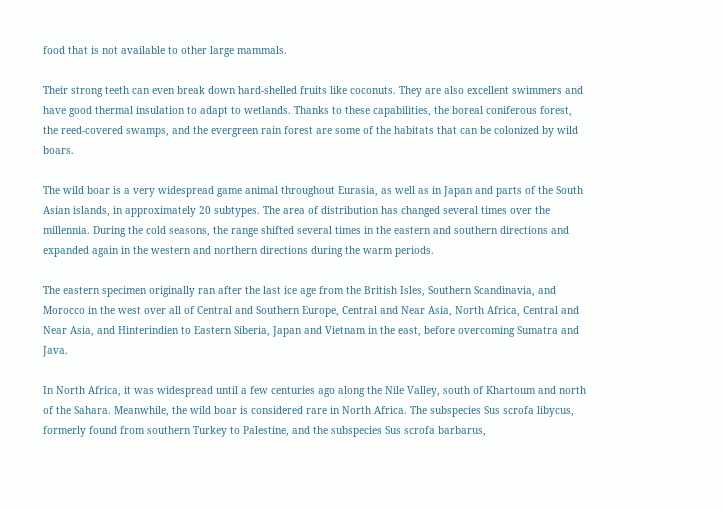food that is not available to other large mammals.

Their strong teeth can even break down hard-shelled fruits like coconuts. They are also excellent swimmers and have good thermal insulation to adapt to wetlands. Thanks to these capabilities, the boreal coniferous forest, the reed-covered swamps, and the evergreen rain forest are some of the habitats that can be colonized by wild boars.

The wild boar is a very widespread game animal throughout Eurasia, as well as in Japan and parts of the South Asian islands, in approximately 20 subtypes. The area of distribution has changed several times over the millennia. During the cold seasons, the range shifted several times in the eastern and southern directions and expanded again in the western and northern directions during the warm periods.

The eastern specimen originally ran after the last ice age from the British Isles, Southern Scandinavia, and Morocco in the west over all of Central and Southern Europe, Central and Near Asia, North Africa, Central and Near Asia, and Hinterindien to Eastern Siberia, Japan and Vietnam in the east, before overcoming Sumatra and Java.

In North Africa, it was widespread until a few centuries ago along the Nile Valley, south of Khartoum and north of the Sahara. Meanwhile, the wild boar is considered rare in North Africa. The subspecies Sus scrofa libycus, formerly found from southern Turkey to Palestine, and the subspecies Sus scrofa barbarus,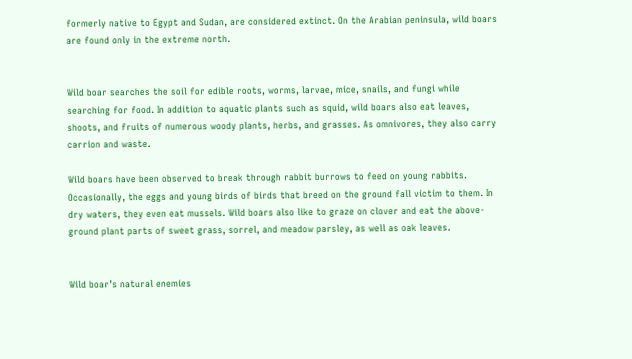formerly native to Egypt and Sudan, are considered extinct. On the Arabian peninsula, wild boars are found only in the extreme north.


Wild boar searches the soil for edible roots, worms, larvae, mice, snails, and fungi while searching for food. In addition to aquatic plants such as squid, wild boars also eat leaves, shoots, and fruits of numerous woody plants, herbs, and grasses. As omnivores, they also carry carrion and waste.

Wild boars have been observed to break through rabbit burrows to feed on young rabbits. Occasionally, the eggs and young birds of birds that breed on the ground fall victim to them. In dry waters, they even eat mussels. Wild boars also like to graze on clover and eat the above-ground plant parts of sweet grass, sorrel, and meadow parsley, as well as oak leaves.


Wild boar’s natural enemies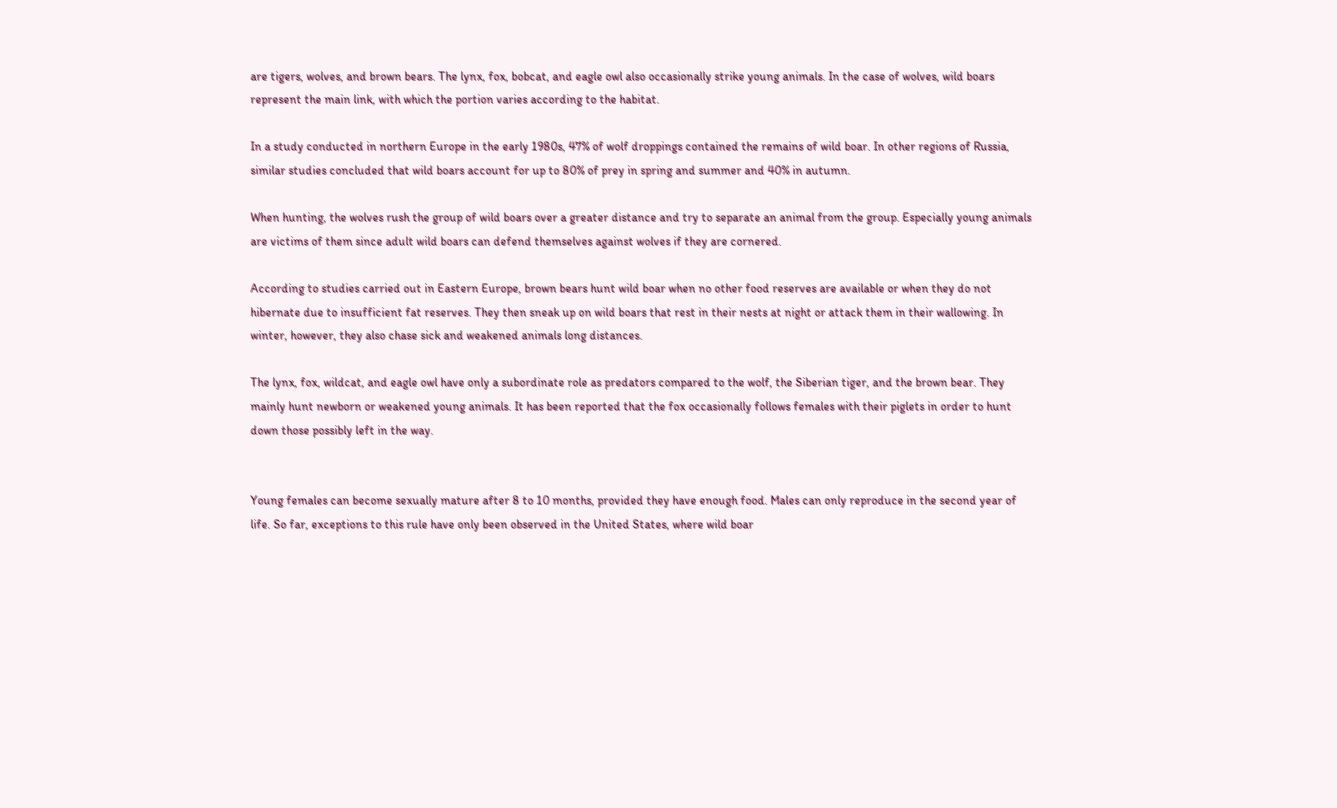are tigers, wolves, and brown bears. The lynx, fox, bobcat, and eagle owl also occasionally strike young animals. In the case of wolves, wild boars represent the main link, with which the portion varies according to the habitat.

In a study conducted in northern Europe in the early 1980s, 47% of wolf droppings contained the remains of wild boar. In other regions of Russia, similar studies concluded that wild boars account for up to 80% of prey in spring and summer and 40% in autumn.

When hunting, the wolves rush the group of wild boars over a greater distance and try to separate an animal from the group. Especially young animals are victims of them since adult wild boars can defend themselves against wolves if they are cornered.

According to studies carried out in Eastern Europe, brown bears hunt wild boar when no other food reserves are available or when they do not hibernate due to insufficient fat reserves. They then sneak up on wild boars that rest in their nests at night or attack them in their wallowing. In winter, however, they also chase sick and weakened animals long distances.

The lynx, fox, wildcat, and eagle owl have only a subordinate role as predators compared to the wolf, the Siberian tiger, and the brown bear. They mainly hunt newborn or weakened young animals. It has been reported that the fox occasionally follows females with their piglets in order to hunt down those possibly left in the way.


Young females can become sexually mature after 8 to 10 months, provided they have enough food. Males can only reproduce in the second year of life. So far, exceptions to this rule have only been observed in the United States, where wild boar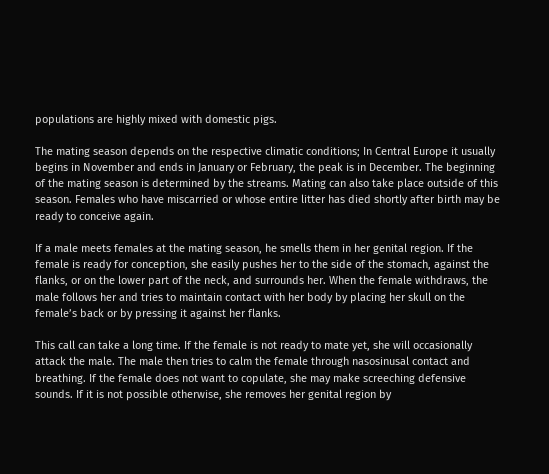populations are highly mixed with domestic pigs.

The mating season depends on the respective climatic conditions; In Central Europe it usually begins in November and ends in January or February, the peak is in December. The beginning of the mating season is determined by the streams. Mating can also take place outside of this season. Females who have miscarried or whose entire litter has died shortly after birth may be ready to conceive again.

If a male meets females at the mating season, he smells them in her genital region. If the female is ready for conception, she easily pushes her to the side of the stomach, against the flanks, or on the lower part of the neck, and surrounds her. When the female withdraws, the male follows her and tries to maintain contact with her body by placing her skull on the female’s back or by pressing it against her flanks.

This call can take a long time. If the female is not ready to mate yet, she will occasionally attack the male. The male then tries to calm the female through nasosinusal contact and breathing. If the female does not want to copulate, she may make screeching defensive sounds. If it is not possible otherwise, she removes her genital region by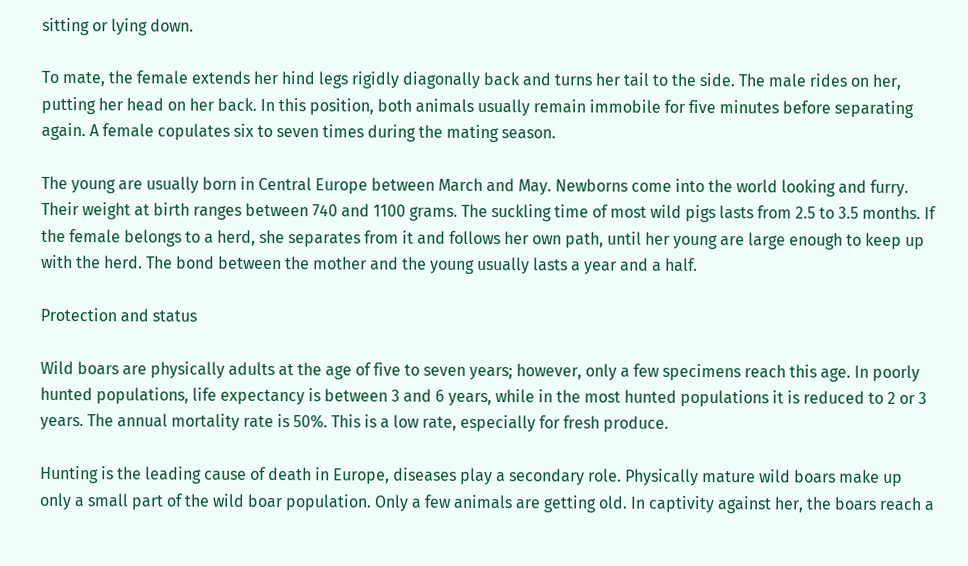sitting or lying down.

To mate, the female extends her hind legs rigidly diagonally back and turns her tail to the side. The male rides on her, putting her head on her back. In this position, both animals usually remain immobile for five minutes before separating again. A female copulates six to seven times during the mating season.

The young are usually born in Central Europe between March and May. Newborns come into the world looking and furry. Their weight at birth ranges between 740 and 1100 grams. The suckling time of most wild pigs lasts from 2.5 to 3.5 months. If the female belongs to a herd, she separates from it and follows her own path, until her young are large enough to keep up with the herd. The bond between the mother and the young usually lasts a year and a half.

Protection and status

Wild boars are physically adults at the age of five to seven years; however, only a few specimens reach this age. In poorly hunted populations, life expectancy is between 3 and 6 years, while in the most hunted populations it is reduced to 2 or 3 years. The annual mortality rate is 50%. This is a low rate, especially for fresh produce.

Hunting is the leading cause of death in Europe, diseases play a secondary role. Physically mature wild boars make up only a small part of the wild boar population. Only a few animals are getting old. In captivity against her, the boars reach a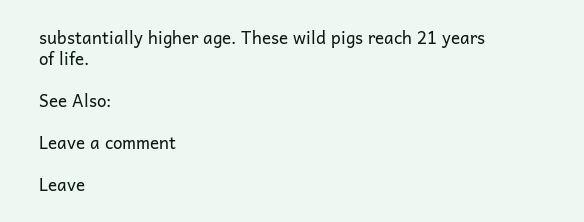substantially higher age. These wild pigs reach 21 years of life.

See Also:

Leave a comment

Leave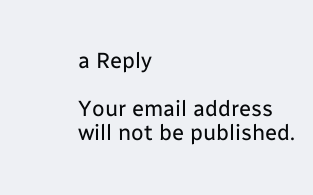a Reply

Your email address will not be published.